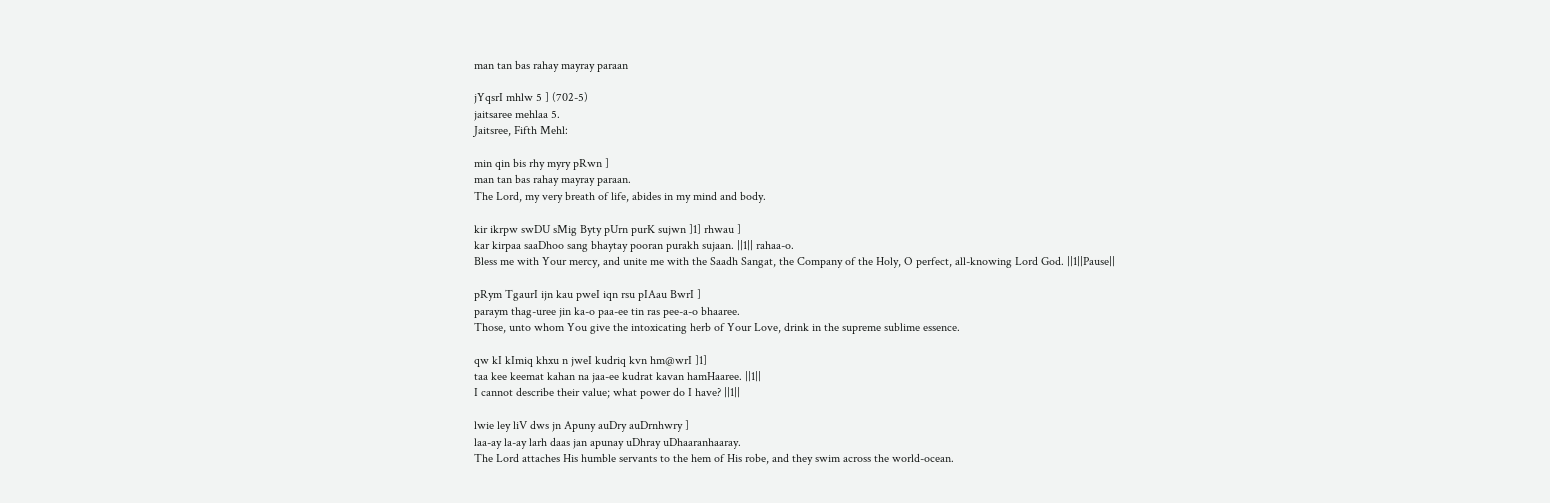man tan bas rahay mayray paraan

jYqsrI mhlw 5 ] (702-5)
jaitsaree mehlaa 5.
Jaitsree, Fifth Mehl:

min qin bis rhy myry pRwn ]
man tan bas rahay mayray paraan.
The Lord, my very breath of life, abides in my mind and body.

kir ikrpw swDU sMig Byty pUrn purK sujwn ]1] rhwau ]
kar kirpaa saaDhoo sang bhaytay pooran purakh sujaan. ||1|| rahaa-o.
Bless me with Your mercy, and unite me with the Saadh Sangat, the Company of the Holy, O perfect, all-knowing Lord God. ||1||Pause||

pRym TgaurI ijn kau pweI iqn rsu pIAau BwrI ]
paraym thag-uree jin ka-o paa-ee tin ras pee-a-o bhaaree.
Those, unto whom You give the intoxicating herb of Your Love, drink in the supreme sublime essence.

qw kI kImiq khxu n jweI kudriq kvn hm@wrI ]1]
taa kee keemat kahan na jaa-ee kudrat kavan hamHaaree. ||1||
I cannot describe their value; what power do I have? ||1||

lwie ley liV dws jn Apuny auDry auDrnhwry ]
laa-ay la-ay larh daas jan apunay uDhray uDhaaranhaaray.
The Lord attaches His humble servants to the hem of His robe, and they swim across the world-ocean.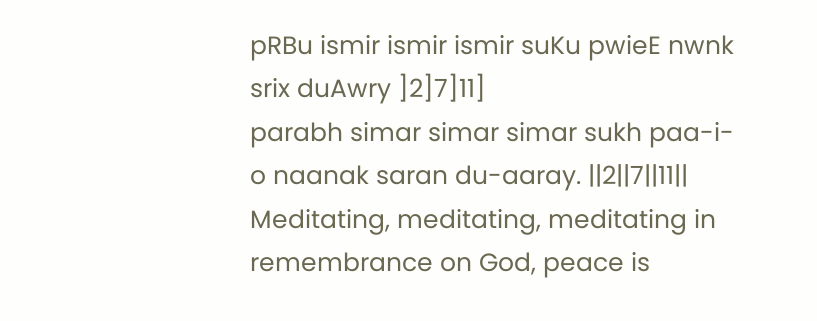pRBu ismir ismir ismir suKu pwieE nwnk srix duAwry ]2]7]11]
parabh simar simar simar sukh paa-i-o naanak saran du-aaray. ||2||7||11||
Meditating, meditating, meditating in remembrance on God, peace is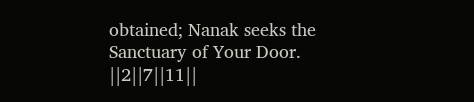obtained; Nanak seeks the Sanctuary of Your Door. ||2||7||11||